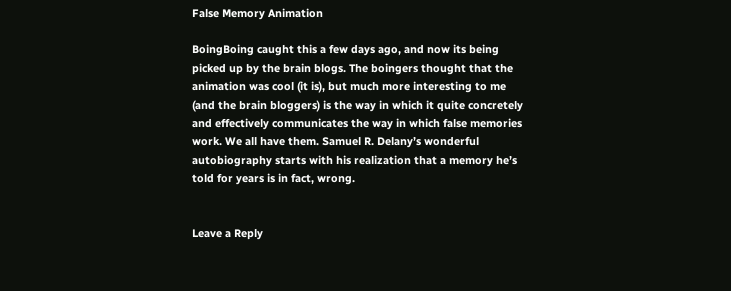False Memory Animation

BoingBoing caught this a few days ago, and now its being picked up by the brain blogs. The boingers thought that the animation was cool (it is), but much more interesting to me (and the brain bloggers) is the way in which it quite concretely and effectively communicates the way in which false memories work. We all have them. Samuel R. Delany’s wonderful autobiography starts with his realization that a memory he’s told for years is in fact, wrong.


Leave a Reply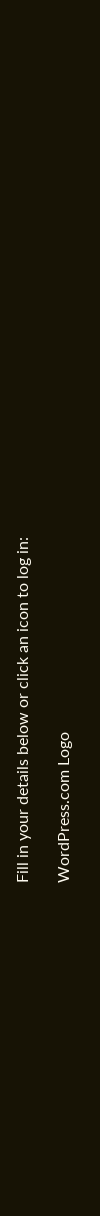Fill in your details below or click an icon to log in:

WordPress.com Logo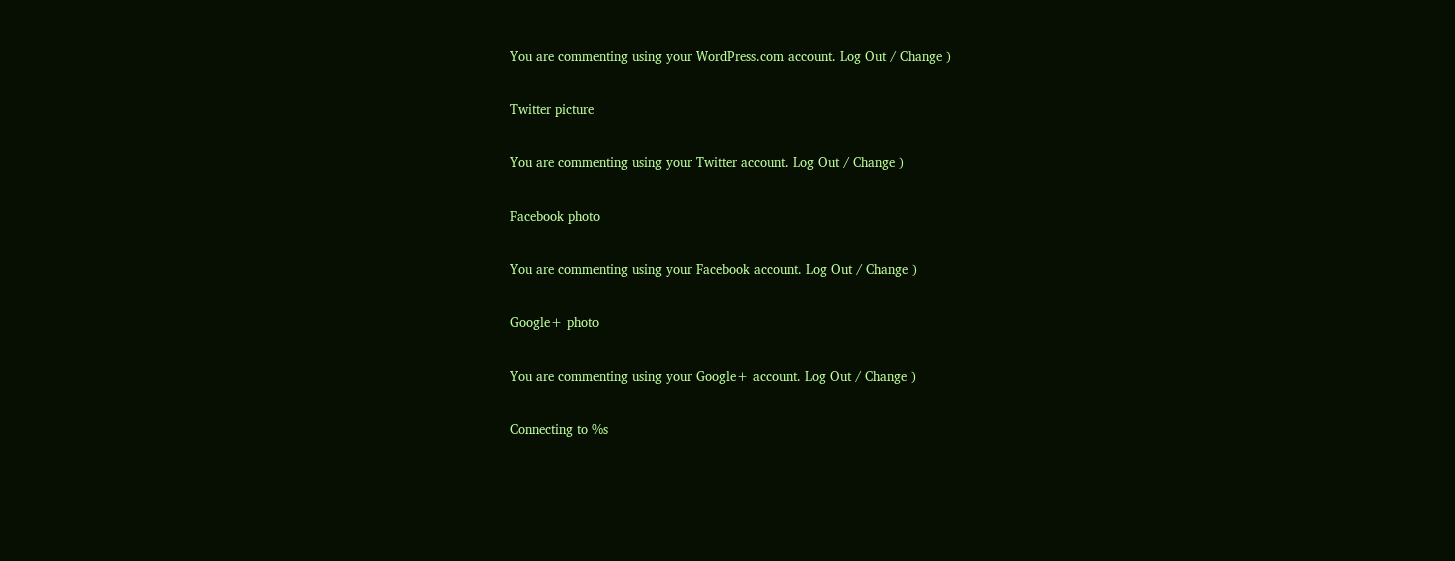You are commenting using your WordPress.com account. Log Out / Change )

Twitter picture

You are commenting using your Twitter account. Log Out / Change )

Facebook photo

You are commenting using your Facebook account. Log Out / Change )

Google+ photo

You are commenting using your Google+ account. Log Out / Change )

Connecting to %s